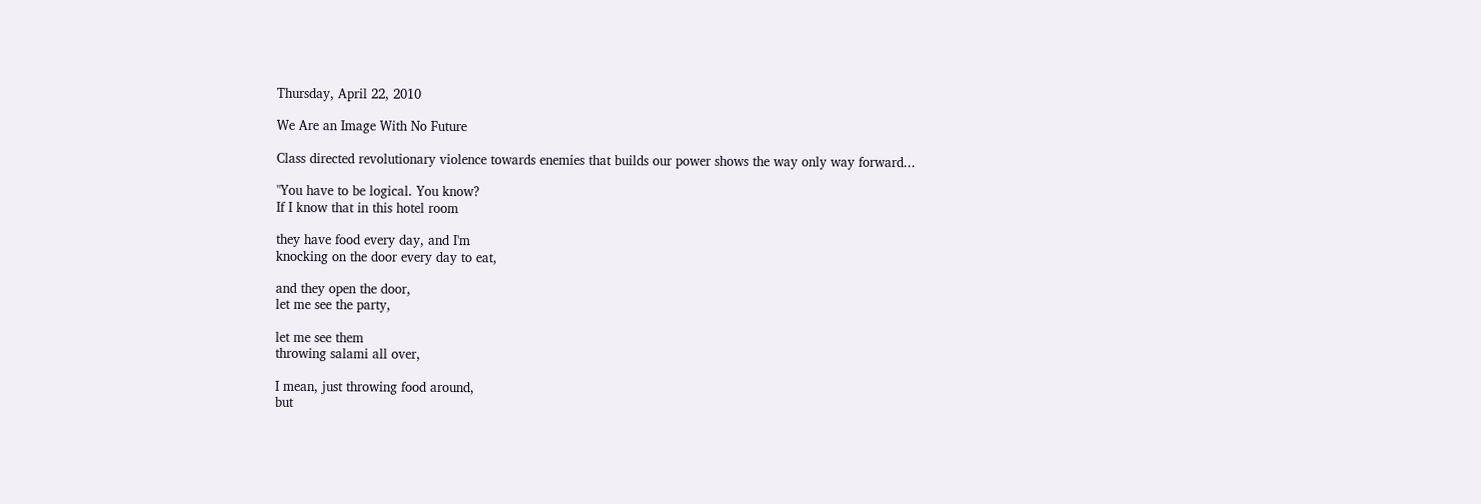Thursday, April 22, 2010

We Are an Image With No Future

Class directed revolutionary violence towards enemies that builds our power shows the way only way forward...

"You have to be logical. You know?
If I know that in this hotel room

they have food every day, and I'm
knocking on the door every day to eat,

and they open the door,
let me see the party,

let me see them
throwing salami all over,

I mean, just throwing food around,
but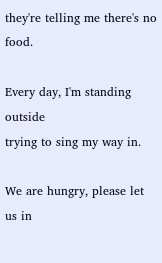they're telling me there's no food.

Every day, I'm standing outside
trying to sing my way in.

We are hungry, please let us in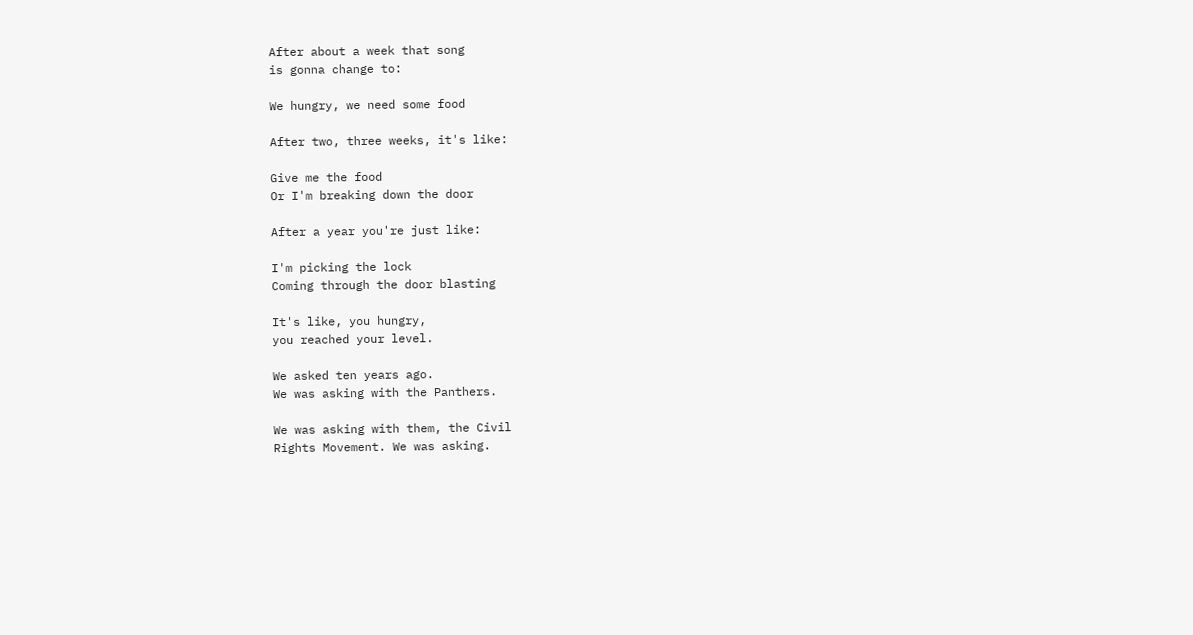After about a week that song
is gonna change to:

We hungry, we need some food

After two, three weeks, it's like:

Give me the food
Or I'm breaking down the door

After a year you're just like:

I'm picking the lock
Coming through the door blasting

It's like, you hungry,
you reached your level.

We asked ten years ago.
We was asking with the Panthers.

We was asking with them, the Civil
Rights Movement. We was asking.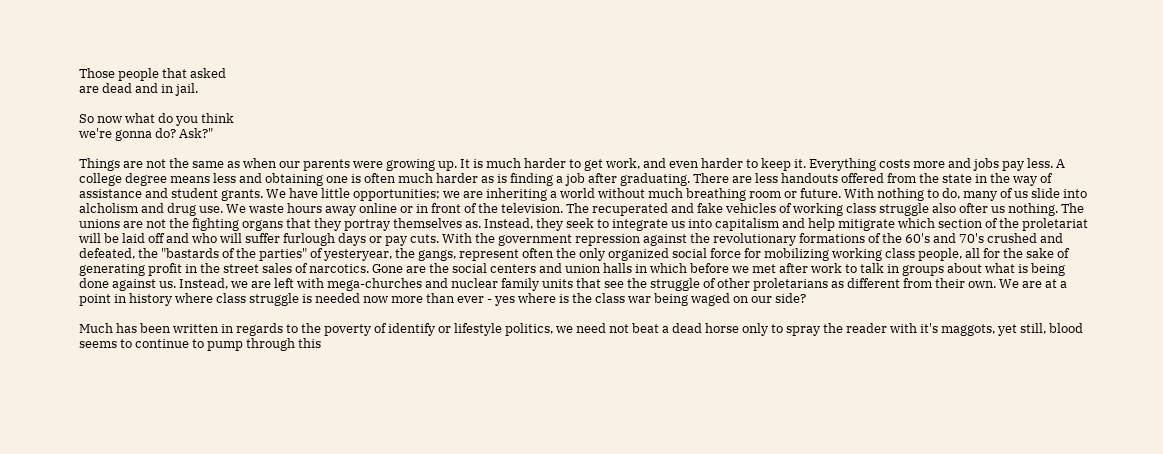Those people that asked
are dead and in jail.

So now what do you think
we're gonna do? Ask?"

Things are not the same as when our parents were growing up. It is much harder to get work, and even harder to keep it. Everything costs more and jobs pay less. A college degree means less and obtaining one is often much harder as is finding a job after graduating. There are less handouts offered from the state in the way of assistance and student grants. We have little opportunities; we are inheriting a world without much breathing room or future. With nothing to do, many of us slide into alcholism and drug use. We waste hours away online or in front of the television. The recuperated and fake vehicles of working class struggle also ofter us nothing. The unions are not the fighting organs that they portray themselves as. Instead, they seek to integrate us into capitalism and help mitigrate which section of the proletariat will be laid off and who will suffer furlough days or pay cuts. With the government repression against the revolutionary formations of the 60's and 70's crushed and defeated, the "bastards of the parties" of yesteryear, the gangs, represent often the only organized social force for mobilizing working class people, all for the sake of generating profit in the street sales of narcotics. Gone are the social centers and union halls in which before we met after work to talk in groups about what is being done against us. Instead, we are left with mega-churches and nuclear family units that see the struggle of other proletarians as different from their own. We are at a point in history where class struggle is needed now more than ever - yes where is the class war being waged on our side?

Much has been written in regards to the poverty of identify or lifestyle politics, we need not beat a dead horse only to spray the reader with it's maggots, yet still, blood seems to continue to pump through this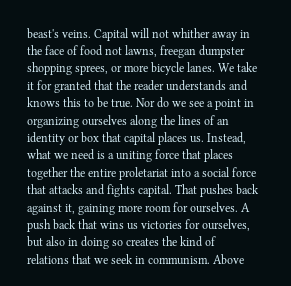beast's veins. Capital will not whither away in the face of food not lawns, freegan dumpster shopping sprees, or more bicycle lanes. We take it for granted that the reader understands and knows this to be true. Nor do we see a point in organizing ourselves along the lines of an identity or box that capital places us. Instead, what we need is a uniting force that places together the entire proletariat into a social force that attacks and fights capital. That pushes back against it, gaining more room for ourselves. A push back that wins us victories for ourselves, but also in doing so creates the kind of relations that we seek in communism. Above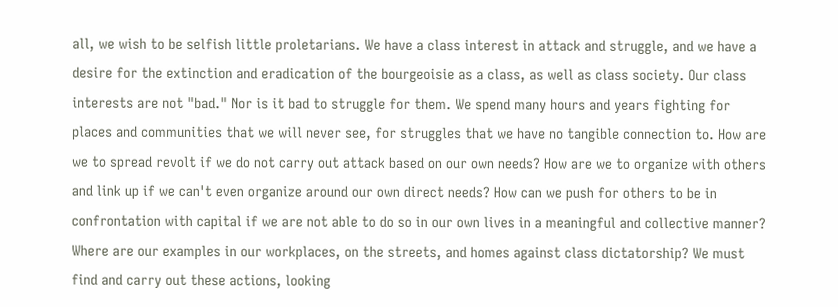all, we wish to be selfish little proletarians. We have a class interest in attack and struggle, and we have a desire for the extinction and eradication of the bourgeoisie as a class, as well as class society. Our class interests are not "bad." Nor is it bad to struggle for them. We spend many hours and years fighting for places and communities that we will never see, for struggles that we have no tangible connection to. How are we to spread revolt if we do not carry out attack based on our own needs? How are we to organize with others and link up if we can't even organize around our own direct needs? How can we push for others to be in confrontation with capital if we are not able to do so in our own lives in a meaningful and collective manner? Where are our examples in our workplaces, on the streets, and homes against class dictatorship? We must find and carry out these actions, looking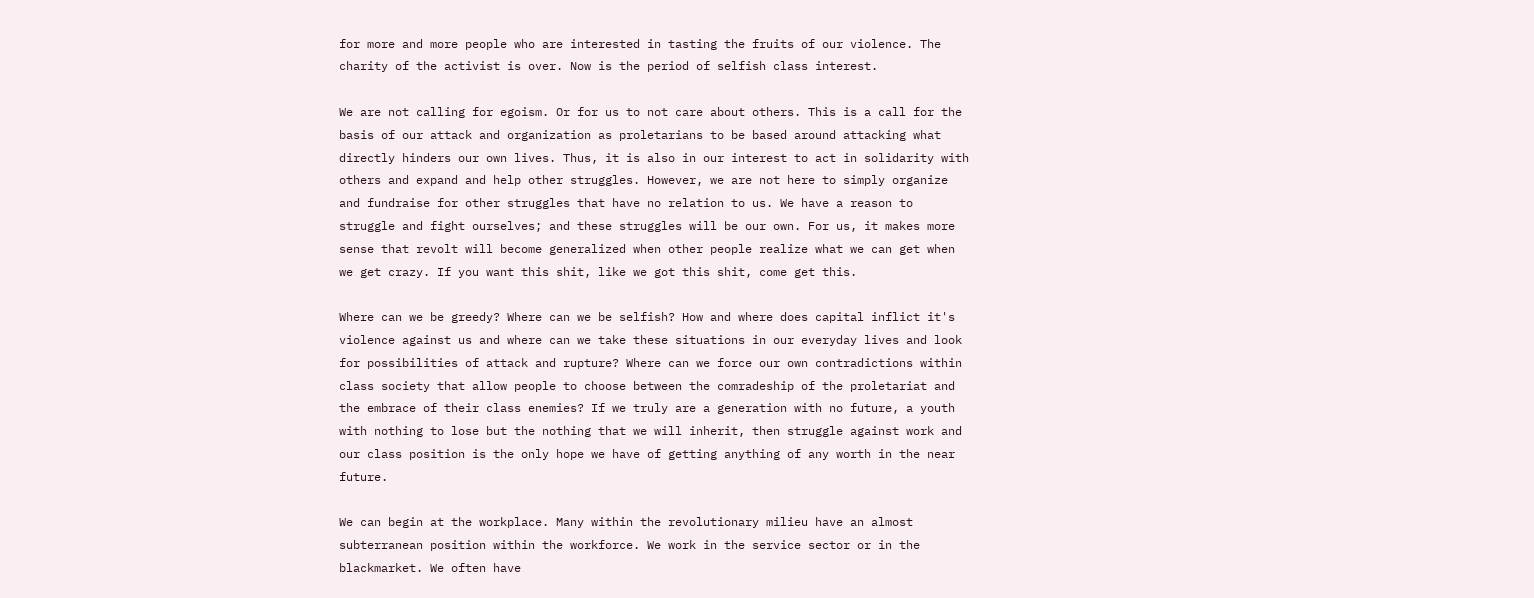for more and more people who are interested in tasting the fruits of our violence. The charity of the activist is over. Now is the period of selfish class interest.

We are not calling for egoism. Or for us to not care about others. This is a call for the basis of our attack and organization as proletarians to be based around attacking what directly hinders our own lives. Thus, it is also in our interest to act in solidarity with others and expand and help other struggles. However, we are not here to simply organize and fundraise for other struggles that have no relation to us. We have a reason to struggle and fight ourselves; and these struggles will be our own. For us, it makes more sense that revolt will become generalized when other people realize what we can get when we get crazy. If you want this shit, like we got this shit, come get this.

Where can we be greedy? Where can we be selfish? How and where does capital inflict it's violence against us and where can we take these situations in our everyday lives and look for possibilities of attack and rupture? Where can we force our own contradictions within class society that allow people to choose between the comradeship of the proletariat and the embrace of their class enemies? If we truly are a generation with no future, a youth with nothing to lose but the nothing that we will inherit, then struggle against work and our class position is the only hope we have of getting anything of any worth in the near future.

We can begin at the workplace. Many within the revolutionary milieu have an almost subterranean position within the workforce. We work in the service sector or in the blackmarket. We often have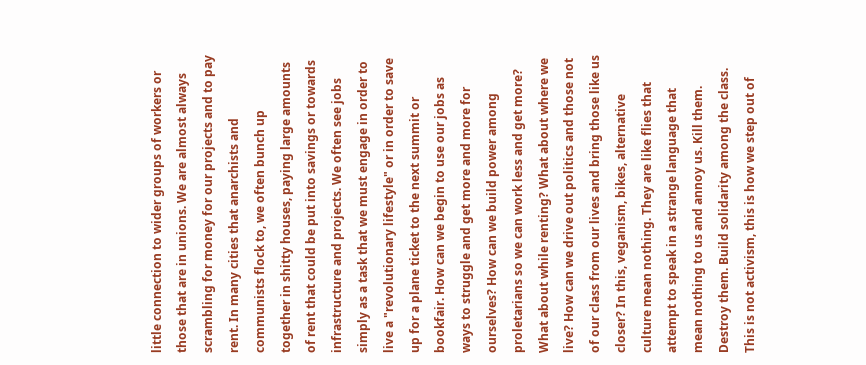little connection to wider groups of workers or those that are in unions. We are almost always scrambling for money for our projects and to pay rent. In many cities that anarchists and communists flock to, we often bunch up together in shitty houses, paying large amounts of rent that could be put into savings or towards infrastructure and projects. We often see jobs simply as a task that we must engage in order to live a "revolutionary lifestyle" or in order to save up for a plane ticket to the next summit or bookfair. How can we begin to use our jobs as ways to struggle and get more and more for ourselves? How can we build power among proletarians so we can work less and get more? What about while renting? What about where we live? How can we drive out politics and those not of our class from our lives and bring those like us closer? In this, veganism, bikes, alternative culture mean nothing. They are like flies that attempt to speak in a strange language that mean nothing to us and annoy us. Kill them. Destroy them. Build solidarity among the class. This is not activism, this is how we step out of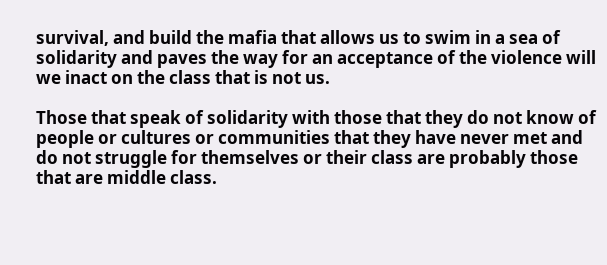survival, and build the mafia that allows us to swim in a sea of solidarity and paves the way for an acceptance of the violence will we inact on the class that is not us.

Those that speak of solidarity with those that they do not know of people or cultures or communities that they have never met and do not struggle for themselves or their class are probably those that are middle class.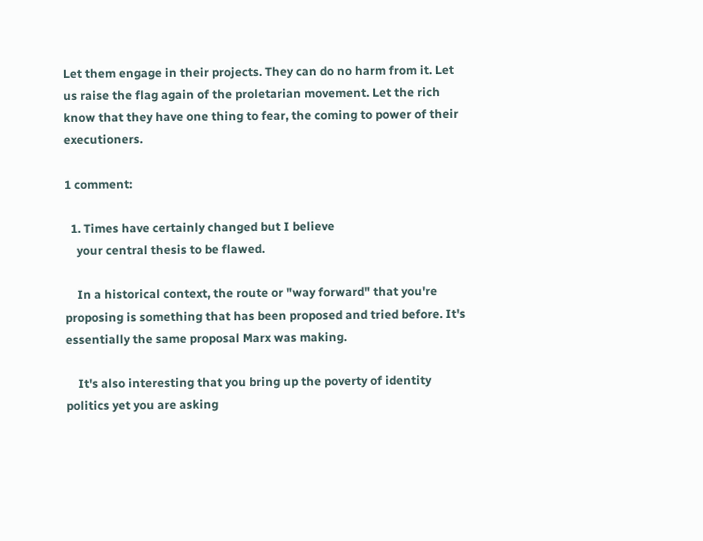Let them engage in their projects. They can do no harm from it. Let us raise the flag again of the proletarian movement. Let the rich know that they have one thing to fear, the coming to power of their executioners.

1 comment:

  1. Times have certainly changed but I believe
    your central thesis to be flawed.

    In a historical context, the route or "way forward" that you're proposing is something that has been proposed and tried before. It's essentially the same proposal Marx was making.

    It's also interesting that you bring up the poverty of identity politics yet you are asking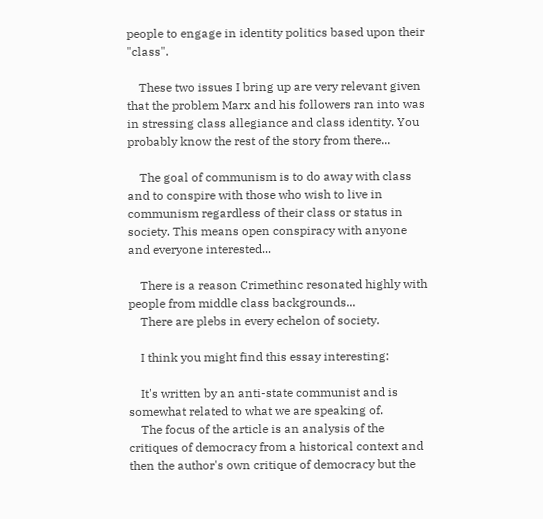people to engage in identity politics based upon their "class".

    These two issues I bring up are very relevant given that the problem Marx and his followers ran into was in stressing class allegiance and class identity. You probably know the rest of the story from there...

    The goal of communism is to do away with class and to conspire with those who wish to live in communism regardless of their class or status in society. This means open conspiracy with anyone and everyone interested...

    There is a reason Crimethinc resonated highly with people from middle class backgrounds...
    There are plebs in every echelon of society.

    I think you might find this essay interesting:

    It's written by an anti-state communist and is somewhat related to what we are speaking of.
    The focus of the article is an analysis of the critiques of democracy from a historical context and then the author's own critique of democracy but the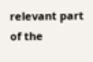relevant part of the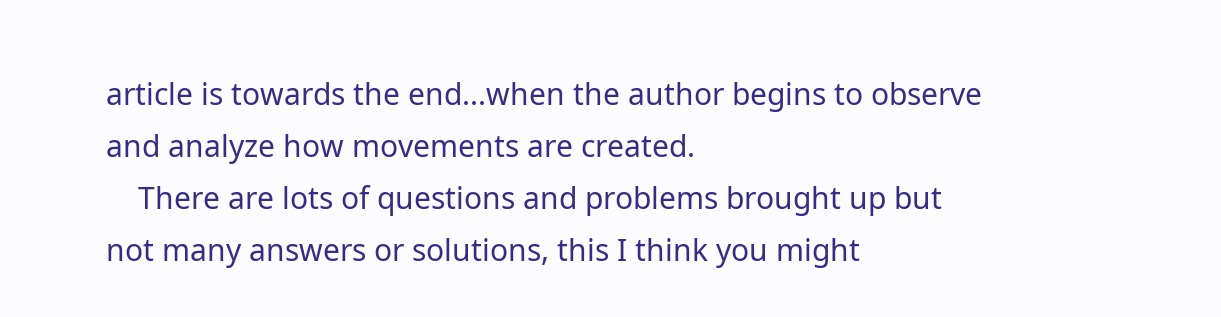article is towards the end...when the author begins to observe and analyze how movements are created.
    There are lots of questions and problems brought up but not many answers or solutions, this I think you might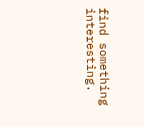find something interesting.